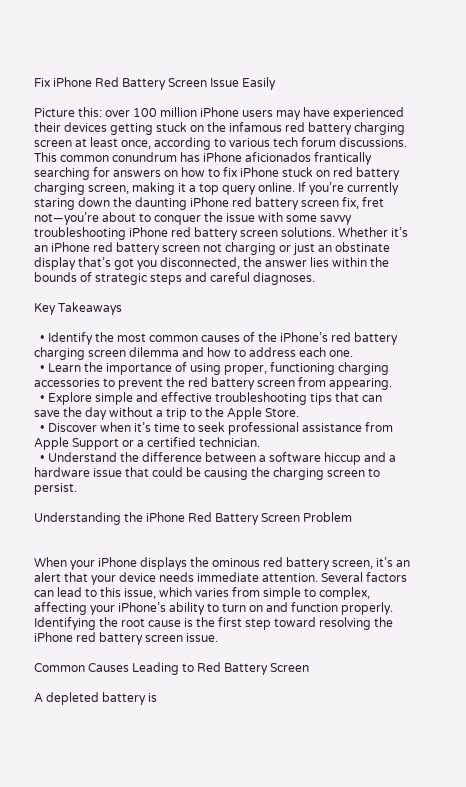Fix iPhone Red Battery Screen Issue Easily

Picture this: over 100 million iPhone users may have experienced their devices getting stuck on the infamous red battery charging screen at least once, according to various tech forum discussions. This common conundrum has iPhone aficionados frantically searching for answers on how to fix iPhone stuck on red battery charging screen, making it a top query online. If you’re currently staring down the daunting iPhone red battery screen fix, fret not—you’re about to conquer the issue with some savvy troubleshooting iPhone red battery screen solutions. Whether it’s an iPhone red battery screen not charging or just an obstinate display that’s got you disconnected, the answer lies within the bounds of strategic steps and careful diagnoses.

Key Takeaways

  • Identify the most common causes of the iPhone’s red battery charging screen dilemma and how to address each one.
  • Learn the importance of using proper, functioning charging accessories to prevent the red battery screen from appearing.
  • Explore simple and effective troubleshooting tips that can save the day without a trip to the Apple Store.
  • Discover when it’s time to seek professional assistance from Apple Support or a certified technician.
  • Understand the difference between a software hiccup and a hardware issue that could be causing the charging screen to persist.

Understanding the iPhone Red Battery Screen Problem


When your iPhone displays the ominous red battery screen, it’s an alert that your device needs immediate attention. Several factors can lead to this issue, which varies from simple to complex, affecting your iPhone’s ability to turn on and function properly. Identifying the root cause is the first step toward resolving the iPhone red battery screen issue.

Common Causes Leading to Red Battery Screen

A depleted battery is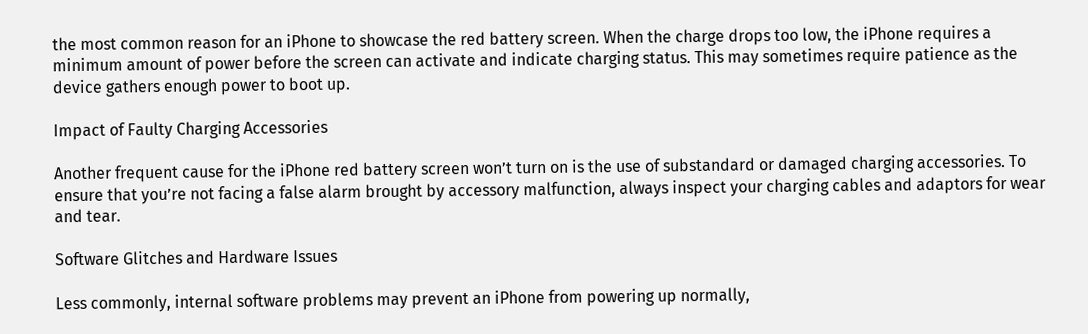the most common reason for an iPhone to showcase the red battery screen. When the charge drops too low, the iPhone requires a minimum amount of power before the screen can activate and indicate charging status. This may sometimes require patience as the device gathers enough power to boot up.

Impact of Faulty Charging Accessories

Another frequent cause for the iPhone red battery screen won’t turn on is the use of substandard or damaged charging accessories. To ensure that you’re not facing a false alarm brought by accessory malfunction, always inspect your charging cables and adaptors for wear and tear.

Software Glitches and Hardware Issues

Less commonly, internal software problems may prevent an iPhone from powering up normally,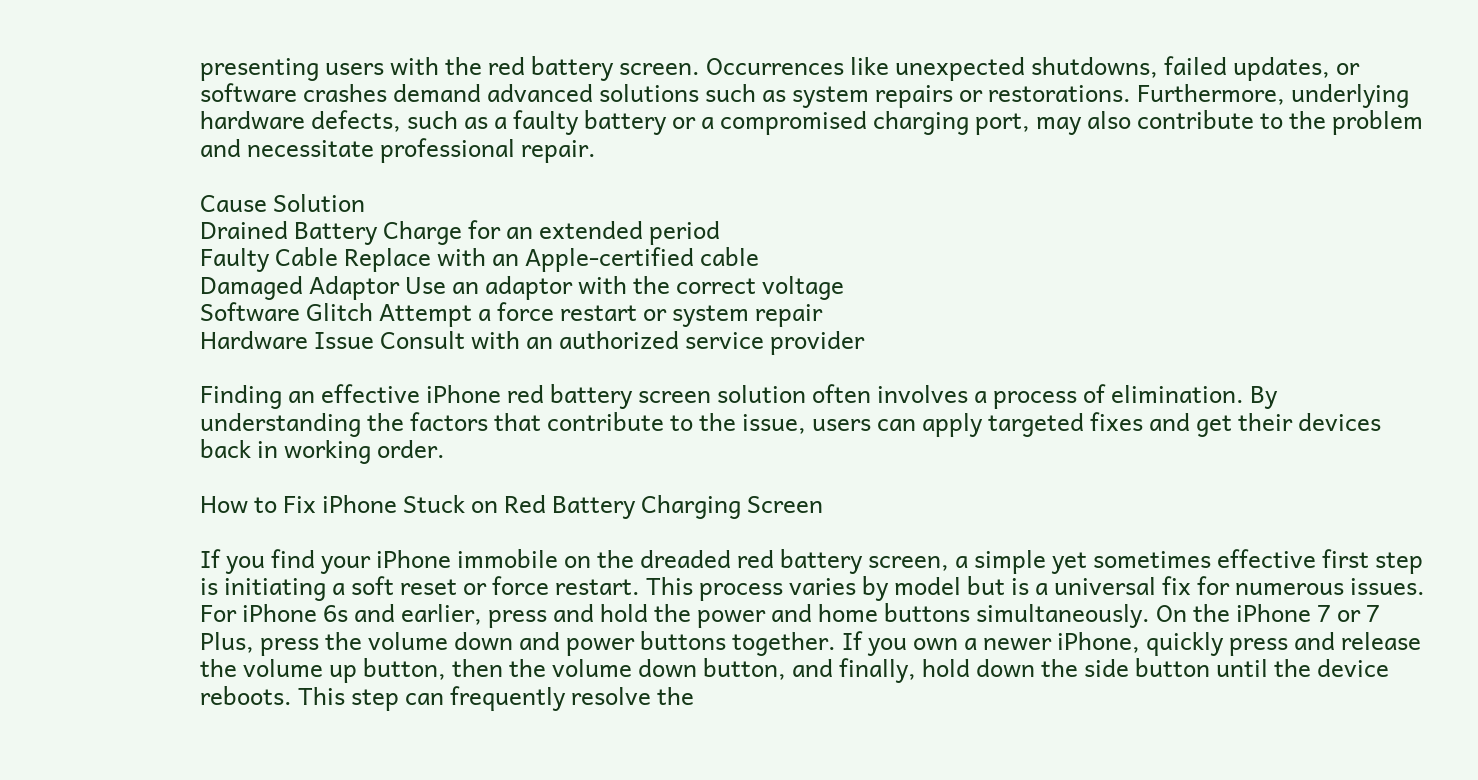presenting users with the red battery screen. Occurrences like unexpected shutdowns, failed updates, or software crashes demand advanced solutions such as system repairs or restorations. Furthermore, underlying hardware defects, such as a faulty battery or a compromised charging port, may also contribute to the problem and necessitate professional repair.

Cause Solution
Drained Battery Charge for an extended period
Faulty Cable Replace with an Apple-certified cable
Damaged Adaptor Use an adaptor with the correct voltage
Software Glitch Attempt a force restart or system repair
Hardware Issue Consult with an authorized service provider

Finding an effective iPhone red battery screen solution often involves a process of elimination. By understanding the factors that contribute to the issue, users can apply targeted fixes and get their devices back in working order.

How to Fix iPhone Stuck on Red Battery Charging Screen

If you find your iPhone immobile on the dreaded red battery screen, a simple yet sometimes effective first step is initiating a soft reset or force restart. This process varies by model but is a universal fix for numerous issues. For iPhone 6s and earlier, press and hold the power and home buttons simultaneously. On the iPhone 7 or 7 Plus, press the volume down and power buttons together. If you own a newer iPhone, quickly press and release the volume up button, then the volume down button, and finally, hold down the side button until the device reboots. This step can frequently resolve the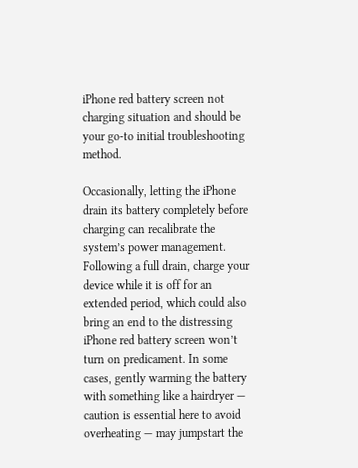iPhone red battery screen not charging situation and should be your go-to initial troubleshooting method.

Occasionally, letting the iPhone drain its battery completely before charging can recalibrate the system’s power management. Following a full drain, charge your device while it is off for an extended period, which could also bring an end to the distressing iPhone red battery screen won’t turn on predicament. In some cases, gently warming the battery with something like a hairdryer — caution is essential here to avoid overheating — may jumpstart the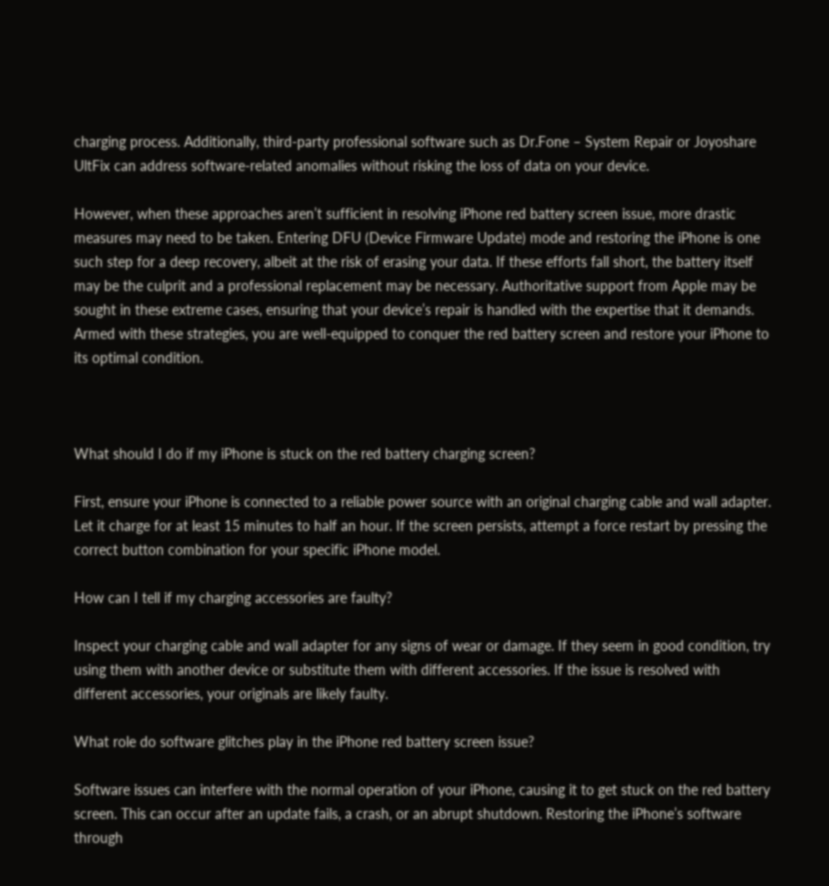charging process. Additionally, third-party professional software such as Dr.Fone – System Repair or Joyoshare UltFix can address software-related anomalies without risking the loss of data on your device.

However, when these approaches aren’t sufficient in resolving iPhone red battery screen issue, more drastic measures may need to be taken. Entering DFU (Device Firmware Update) mode and restoring the iPhone is one such step for a deep recovery, albeit at the risk of erasing your data. If these efforts fall short, the battery itself may be the culprit and a professional replacement may be necessary. Authoritative support from Apple may be sought in these extreme cases, ensuring that your device’s repair is handled with the expertise that it demands. Armed with these strategies, you are well-equipped to conquer the red battery screen and restore your iPhone to its optimal condition.



What should I do if my iPhone is stuck on the red battery charging screen?

First, ensure your iPhone is connected to a reliable power source with an original charging cable and wall adapter. Let it charge for at least 15 minutes to half an hour. If the screen persists, attempt a force restart by pressing the correct button combination for your specific iPhone model.

How can I tell if my charging accessories are faulty?

Inspect your charging cable and wall adapter for any signs of wear or damage. If they seem in good condition, try using them with another device or substitute them with different accessories. If the issue is resolved with different accessories, your originals are likely faulty.

What role do software glitches play in the iPhone red battery screen issue?

Software issues can interfere with the normal operation of your iPhone, causing it to get stuck on the red battery screen. This can occur after an update fails, a crash, or an abrupt shutdown. Restoring the iPhone’s software through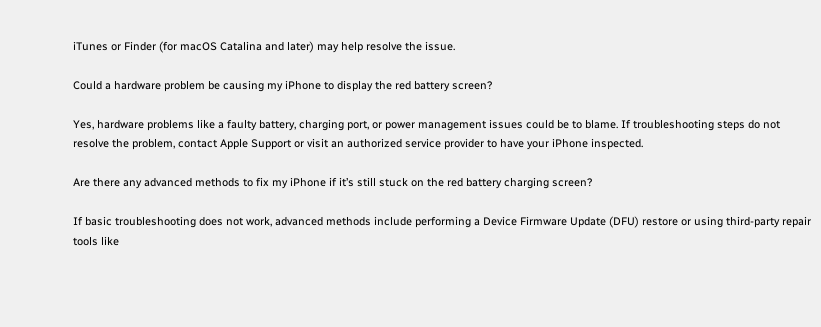iTunes or Finder (for macOS Catalina and later) may help resolve the issue.

Could a hardware problem be causing my iPhone to display the red battery screen?

Yes, hardware problems like a faulty battery, charging port, or power management issues could be to blame. If troubleshooting steps do not resolve the problem, contact Apple Support or visit an authorized service provider to have your iPhone inspected.

Are there any advanced methods to fix my iPhone if it’s still stuck on the red battery charging screen?

If basic troubleshooting does not work, advanced methods include performing a Device Firmware Update (DFU) restore or using third-party repair tools like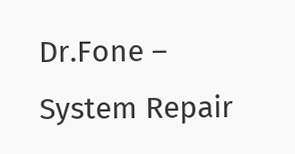Dr.Fone – System Repair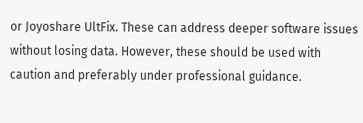or Joyoshare UltFix. These can address deeper software issues without losing data. However, these should be used with caution and preferably under professional guidance.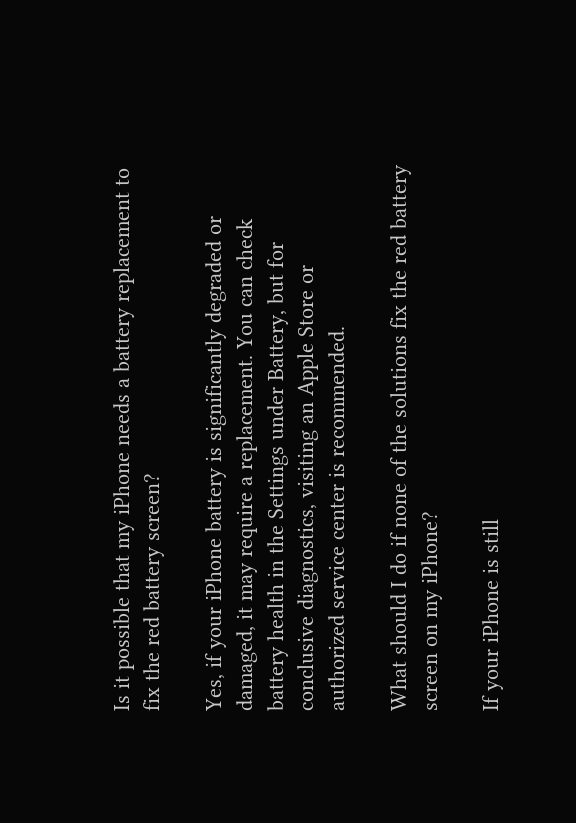Is it possible that my iPhone needs a battery replacement to fix the red battery screen?

Yes, if your iPhone battery is significantly degraded or damaged, it may require a replacement. You can check battery health in the Settings under Battery, but for conclusive diagnostics, visiting an Apple Store or authorized service center is recommended.

What should I do if none of the solutions fix the red battery screen on my iPhone?

If your iPhone is still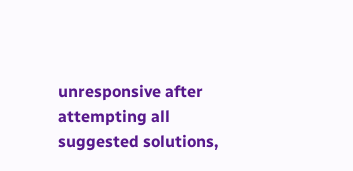unresponsive after attempting all suggested solutions,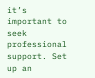it’s important to seek professional support. Set up an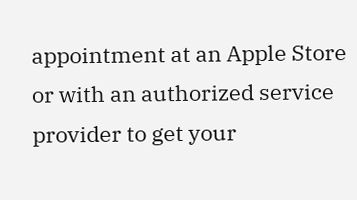appointment at an Apple Store or with an authorized service provider to get your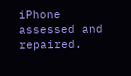iPhone assessed and repaired.